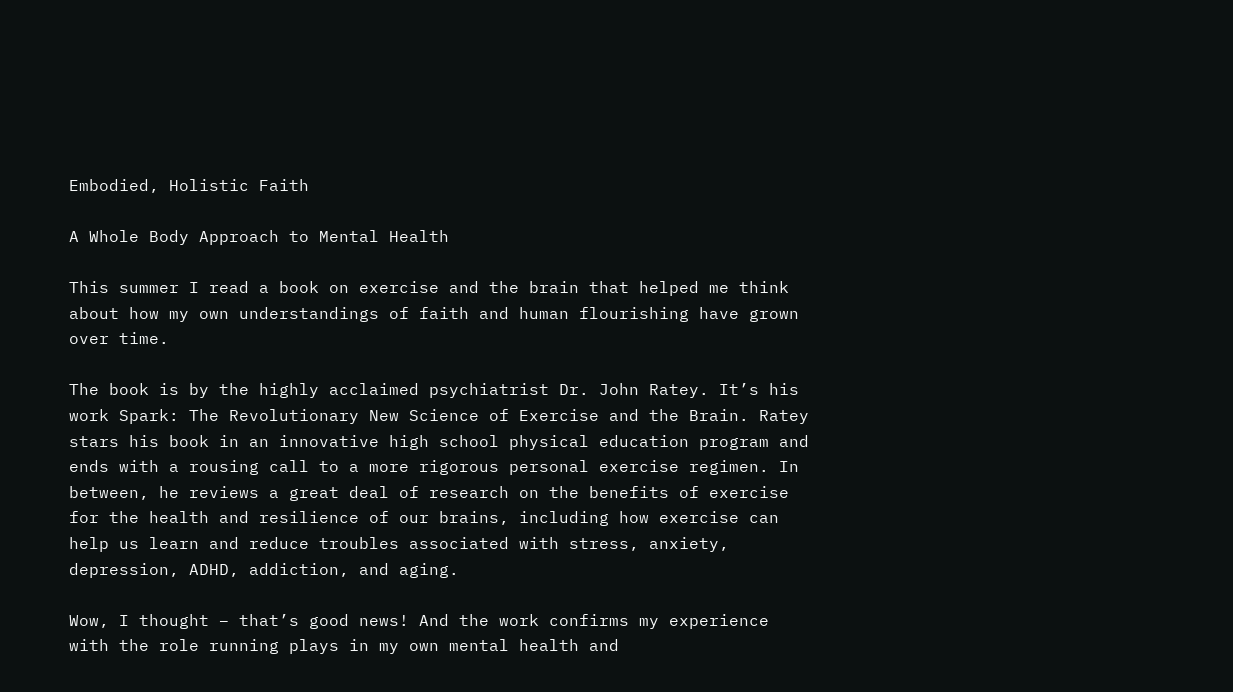Embodied, Holistic Faith

A Whole Body Approach to Mental Health

This summer I read a book on exercise and the brain that helped me think about how my own understandings of faith and human flourishing have grown over time.

The book is by the highly acclaimed psychiatrist Dr. John Ratey. It’s his work Spark: The Revolutionary New Science of Exercise and the Brain. Ratey stars his book in an innovative high school physical education program and ends with a rousing call to a more rigorous personal exercise regimen. In between, he reviews a great deal of research on the benefits of exercise for the health and resilience of our brains, including how exercise can help us learn and reduce troubles associated with stress, anxiety, depression, ADHD, addiction, and aging.

Wow, I thought – that’s good news! And the work confirms my experience with the role running plays in my own mental health and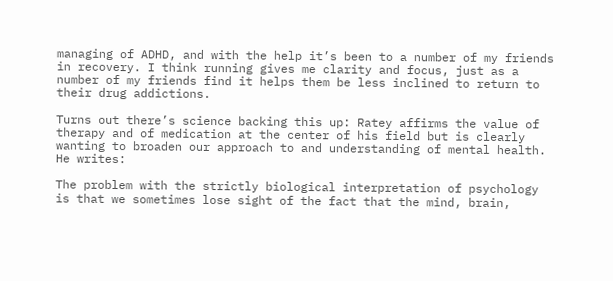managing of ADHD, and with the help it’s been to a number of my friends in recovery. I think running gives me clarity and focus, just as a number of my friends find it helps them be less inclined to return to their drug addictions.

Turns out there’s science backing this up: Ratey affirms the value of therapy and of medication at the center of his field but is clearly wanting to broaden our approach to and understanding of mental health. He writes:

The problem with the strictly biological interpretation of psychology is that we sometimes lose sight of the fact that the mind, brain,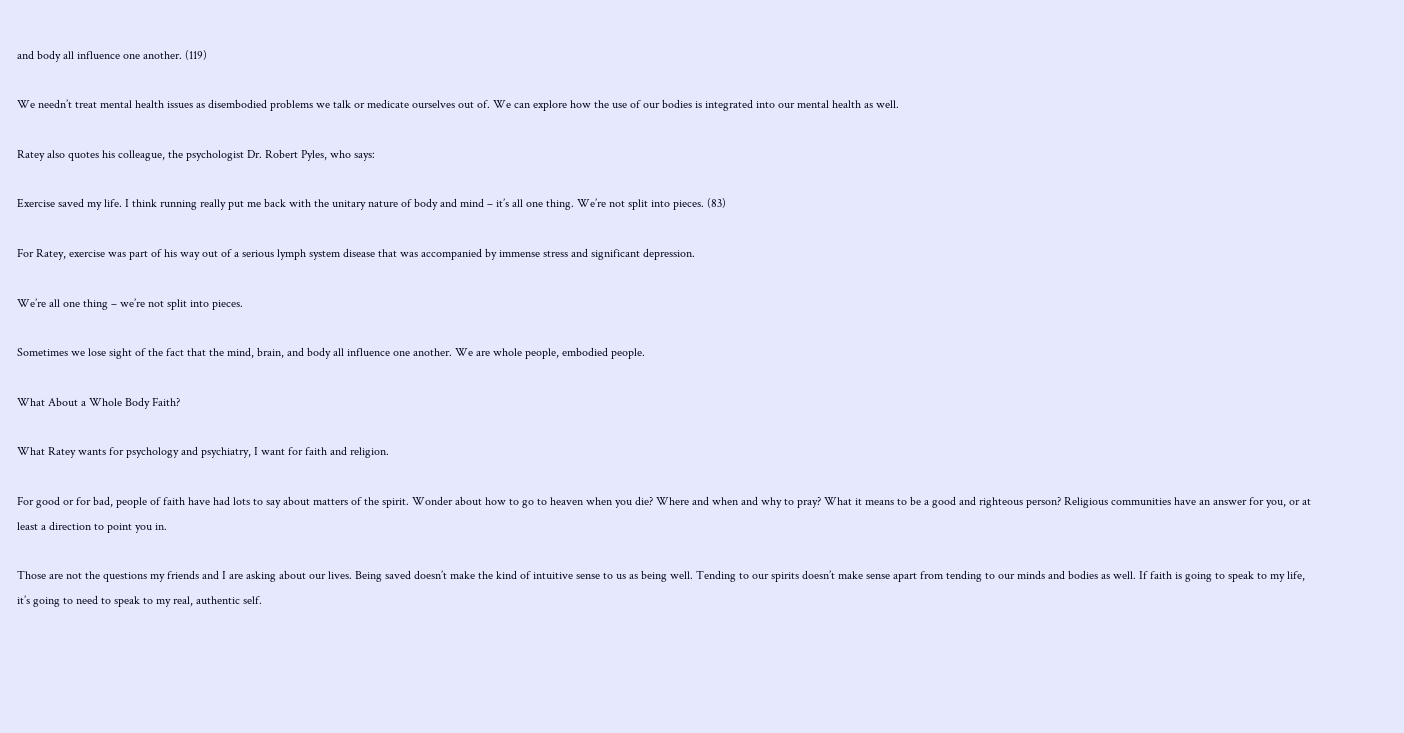and body all influence one another. (119)

We needn’t treat mental health issues as disembodied problems we talk or medicate ourselves out of. We can explore how the use of our bodies is integrated into our mental health as well.

Ratey also quotes his colleague, the psychologist Dr. Robert Pyles, who says:

Exercise saved my life. I think running really put me back with the unitary nature of body and mind – it’s all one thing. We’re not split into pieces. (83)

For Ratey, exercise was part of his way out of a serious lymph system disease that was accompanied by immense stress and significant depression.

We’re all one thing – we’re not split into pieces.

Sometimes we lose sight of the fact that the mind, brain, and body all influence one another. We are whole people, embodied people.

What About a Whole Body Faith?

What Ratey wants for psychology and psychiatry, I want for faith and religion.

For good or for bad, people of faith have had lots to say about matters of the spirit. Wonder about how to go to heaven when you die? Where and when and why to pray? What it means to be a good and righteous person? Religious communities have an answer for you, or at least a direction to point you in.

Those are not the questions my friends and I are asking about our lives. Being saved doesn’t make the kind of intuitive sense to us as being well. Tending to our spirits doesn’t make sense apart from tending to our minds and bodies as well. If faith is going to speak to my life, it’s going to need to speak to my real, authentic self.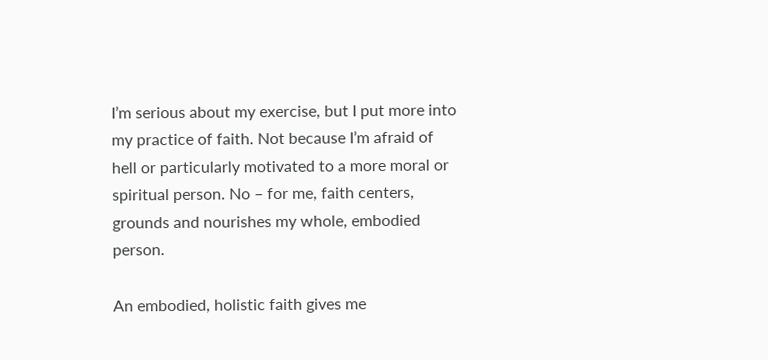I’m serious about my exercise, but I put more into my practice of faith. Not because I’m afraid of hell or particularly motivated to a more moral or spiritual person. No – for me, faith centers, grounds and nourishes my whole, embodied person.

An embodied, holistic faith gives me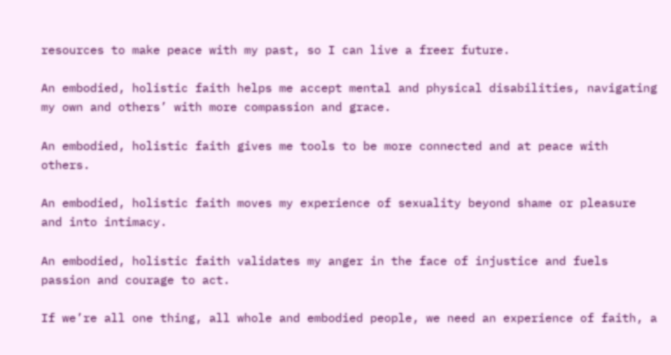resources to make peace with my past, so I can live a freer future.

An embodied, holistic faith helps me accept mental and physical disabilities, navigating my own and others’ with more compassion and grace.

An embodied, holistic faith gives me tools to be more connected and at peace with others.

An embodied, holistic faith moves my experience of sexuality beyond shame or pleasure and into intimacy.

An embodied, holistic faith validates my anger in the face of injustice and fuels passion and courage to act.

If we’re all one thing, all whole and embodied people, we need an experience of faith, a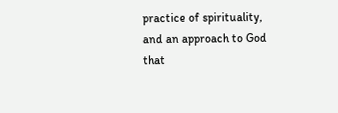practice of spirituality, and an approach to God that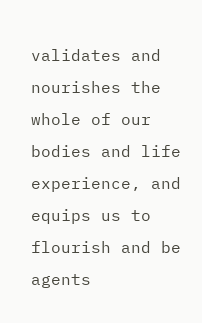validates and nourishes the whole of our bodies and life experience, and equips us to flourish and be agents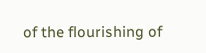of the flourishing of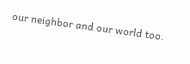our neighbor and our world too.